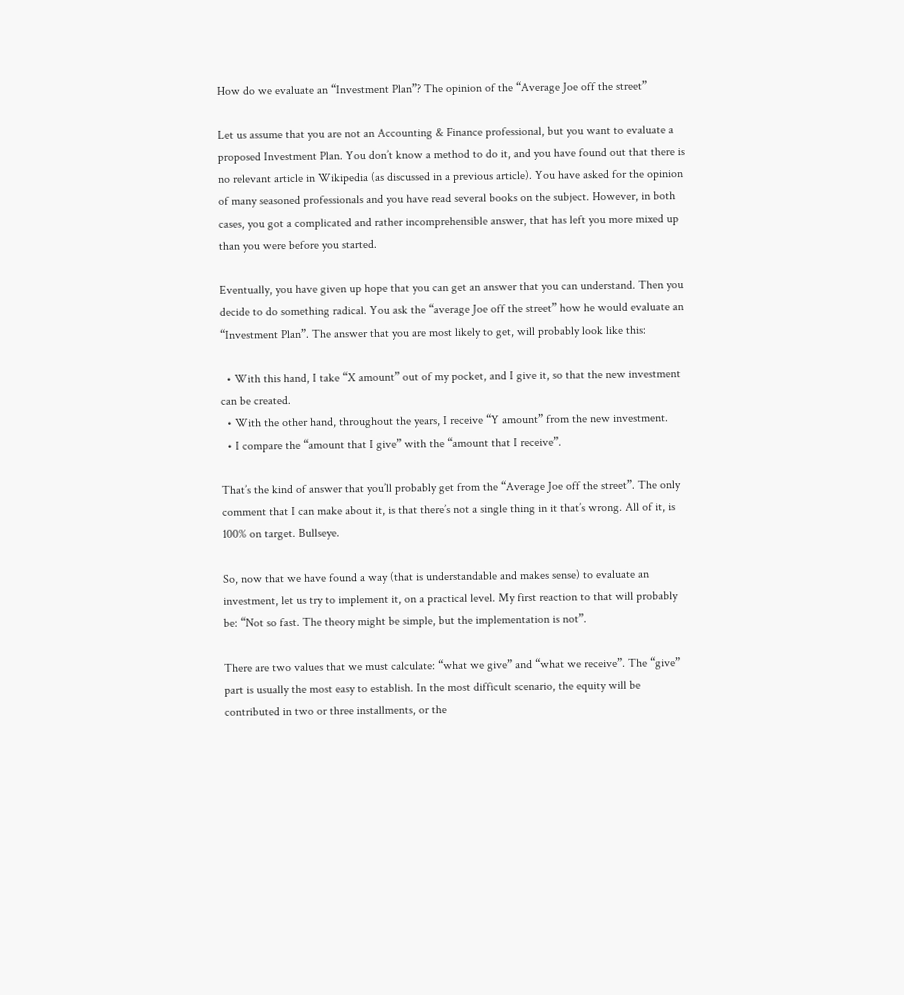How do we evaluate an “Investment Plan”? The opinion of the “Average Joe off the street”

Let us assume that you are not an Accounting & Finance professional, but you want to evaluate a proposed Investment Plan. You don’t know a method to do it, and you have found out that there is no relevant article in Wikipedia (as discussed in a previous article). You have asked for the opinion of many seasoned professionals and you have read several books on the subject. However, in both cases, you got a complicated and rather incomprehensible answer, that has left you more mixed up than you were before you started.

Eventually, you have given up hope that you can get an answer that you can understand. Then you decide to do something radical. You ask the “average Joe off the street” how he would evaluate an “Investment Plan”. The answer that you are most likely to get, will probably look like this:

  • With this hand, I take “X amount” out of my pocket, and I give it, so that the new investment can be created.
  • With the other hand, throughout the years, I receive “Y amount” from the new investment.
  • I compare the “amount that I give” with the “amount that I receive”.

That’s the kind of answer that you’ll probably get from the “Average Joe off the street”. The only comment that I can make about it, is that there’s not a single thing in it that’s wrong. All of it, is 100% on target. Bullseye.

So, now that we have found a way (that is understandable and makes sense) to evaluate an investment, let us try to implement it, on a practical level. My first reaction to that will probably be: “Not so fast. The theory might be simple, but the implementation is not”.

There are two values that we must calculate: “what we give” and “what we receive”. The “give” part is usually the most easy to establish. In the most difficult scenario, the equity will be contributed in two or three installments, or the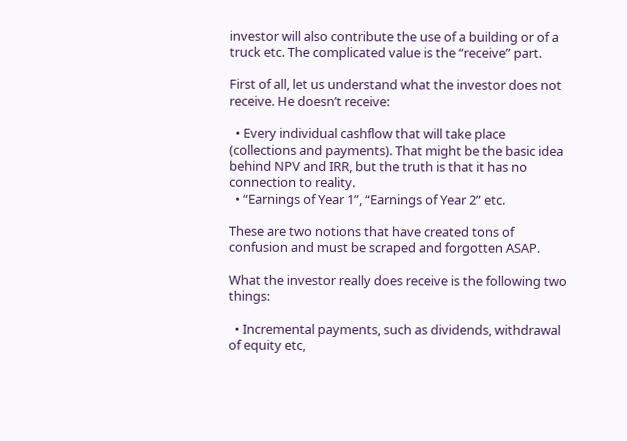investor will also contribute the use of a building or of a truck etc. The complicated value is the “receive” part.

First of all, let us understand what the investor does not receive. He doesn’t receive:

  • Every individual cashflow that will take place (collections and payments). That might be the basic idea behind NPV and IRR, but the truth is that it has no connection to reality.
  • “Earnings of Year 1”, “Earnings of Year 2” etc.

These are two notions that have created tons of confusion and must be scraped and forgotten ASAP.

What the investor really does receive is the following two things:

  • Incremental payments, such as dividends, withdrawal of equity etc,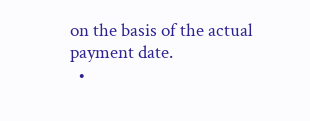on the basis of the actual payment date.
  •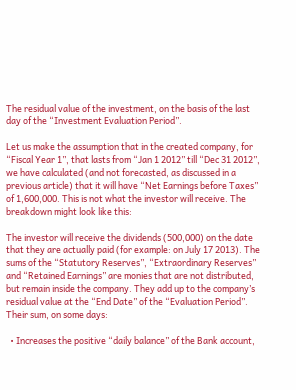The residual value of the investment, on the basis of the last day of the “Investment Evaluation Period”.

Let us make the assumption that in the created company, for “Fiscal Year 1”, that lasts from “Jan 1 2012” till “Dec 31 2012”, we have calculated (and not forecasted, as discussed in a previous article) that it will have “Net Earnings before Taxes” of 1,600,000. This is not what the investor will receive. The breakdown might look like this:

The investor will receive the dividends (500,000) on the date that they are actually paid (for example: on July 17 2013). The sums of the “Statutory Reserves”, “Extraordinary Reserves” and “Retained Earnings” are monies that are not distributed, but remain inside the company. They add up to the company’s residual value at the “End Date” of the “Evaluation Period”. Their sum, on some days:

  • Increases the positive “daily balance” of the Bank account,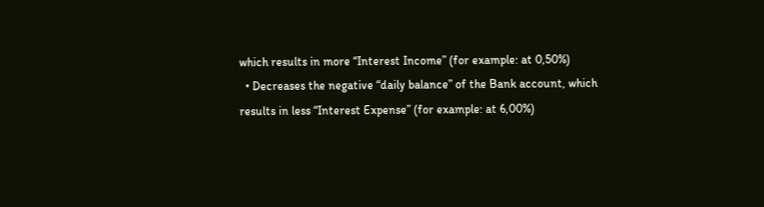which results in more “Interest Income” (for example: at 0,50%)
  • Decreases the negative “daily balance” of the Bank account, which results in less “Interest Expense” (for example: at 6,00%)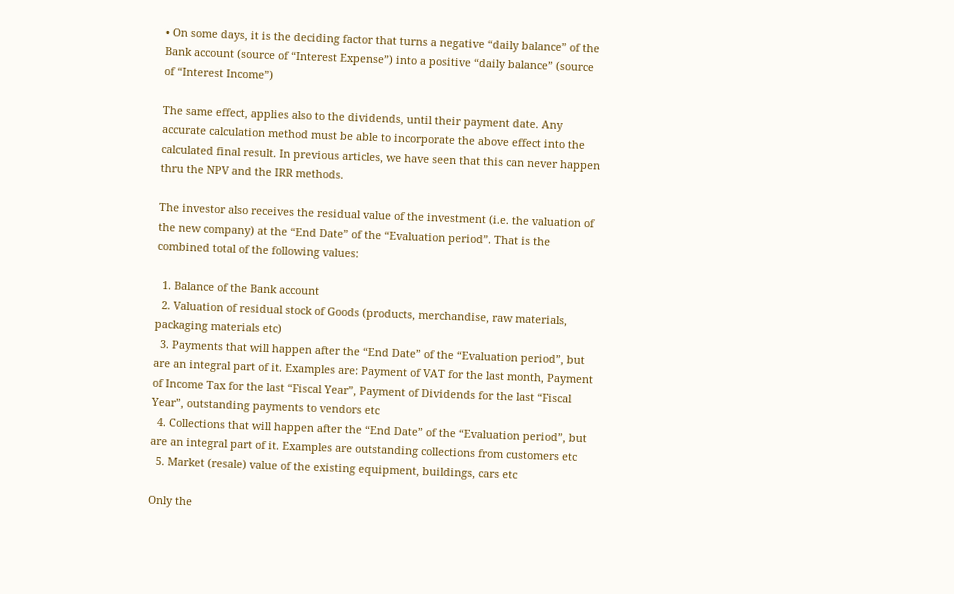• On some days, it is the deciding factor that turns a negative “daily balance” of the Bank account (source of “Interest Expense”) into a positive “daily balance” (source of “Interest Income”)

The same effect, applies also to the dividends, until their payment date. Any accurate calculation method must be able to incorporate the above effect into the calculated final result. In previous articles, we have seen that this can never happen thru the NPV and the IRR methods.

The investor also receives the residual value of the investment (i.e. the valuation of the new company) at the “End Date” of the “Evaluation period”. That is the combined total of the following values:

  1. Balance of the Bank account
  2. Valuation of residual stock of Goods (products, merchandise, raw materials, packaging materials etc)
  3. Payments that will happen after the “End Date” of the “Evaluation period”, but are an integral part of it. Examples are: Payment of VAT for the last month, Payment of Income Tax for the last “Fiscal Year”, Payment of Dividends for the last “Fiscal Year”, outstanding payments to vendors etc
  4. Collections that will happen after the “End Date” of the “Evaluation period”, but are an integral part of it. Examples are outstanding collections from customers etc
  5. Market (resale) value of the existing equipment, buildings, cars etc

Only the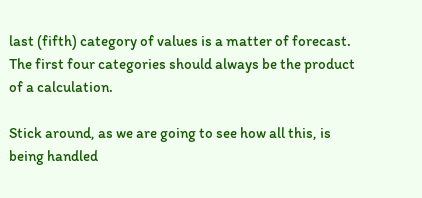last (fifth) category of values is a matter of forecast. The first four categories should always be the product of a calculation.

Stick around, as we are going to see how all this, is being handled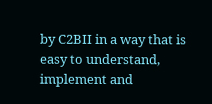by C2BII in a way that is easy to understand, implement and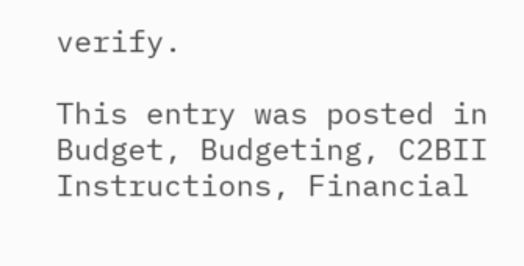verify.

This entry was posted in Budget, Budgeting, C2BII Instructions, Financial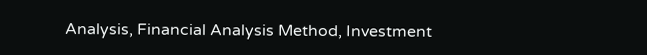Analysis, Financial Analysis Method, Investment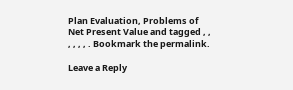Plan Evaluation, Problems of Net Present Value and tagged , , , , , , . Bookmark the permalink.

Leave a Reply